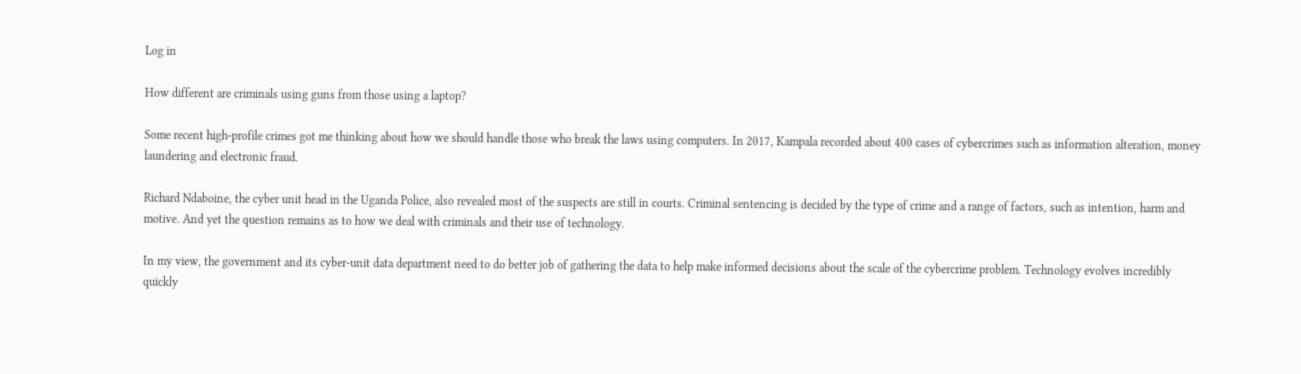Log in

How different are criminals using guns from those using a laptop?

Some recent high-profile crimes got me thinking about how we should handle those who break the laws using computers. In 2017, Kampala recorded about 400 cases of cybercrimes such as information alteration, money laundering and electronic fraud.

Richard Ndaboine, the cyber unit head in the Uganda Police, also revealed most of the suspects are still in courts. Criminal sentencing is decided by the type of crime and a range of factors, such as intention, harm and motive. And yet the question remains as to how we deal with criminals and their use of technology.

In my view, the government and its cyber-unit data department need to do better job of gathering the data to help make informed decisions about the scale of the cybercrime problem. Technology evolves incredibly quickly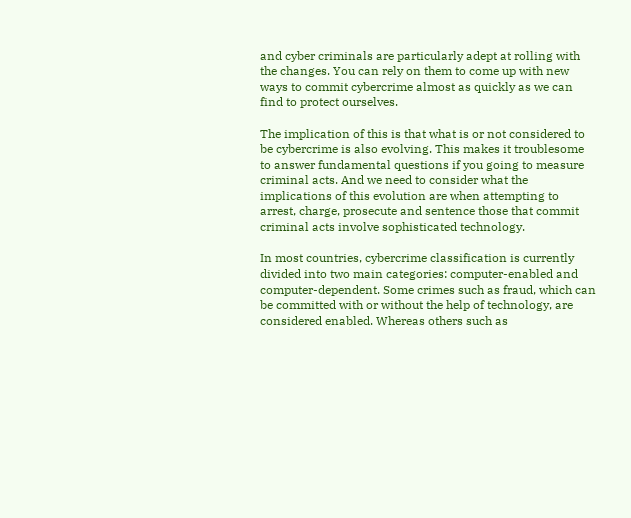and cyber criminals are particularly adept at rolling with the changes. You can rely on them to come up with new ways to commit cybercrime almost as quickly as we can find to protect ourselves.

The implication of this is that what is or not considered to be cybercrime is also evolving. This makes it troublesome to answer fundamental questions if you going to measure criminal acts. And we need to consider what the implications of this evolution are when attempting to arrest, charge, prosecute and sentence those that commit criminal acts involve sophisticated technology.

In most countries, cybercrime classification is currently divided into two main categories: computer-enabled and computer-dependent. Some crimes such as fraud, which can be committed with or without the help of technology, are considered enabled. Whereas others such as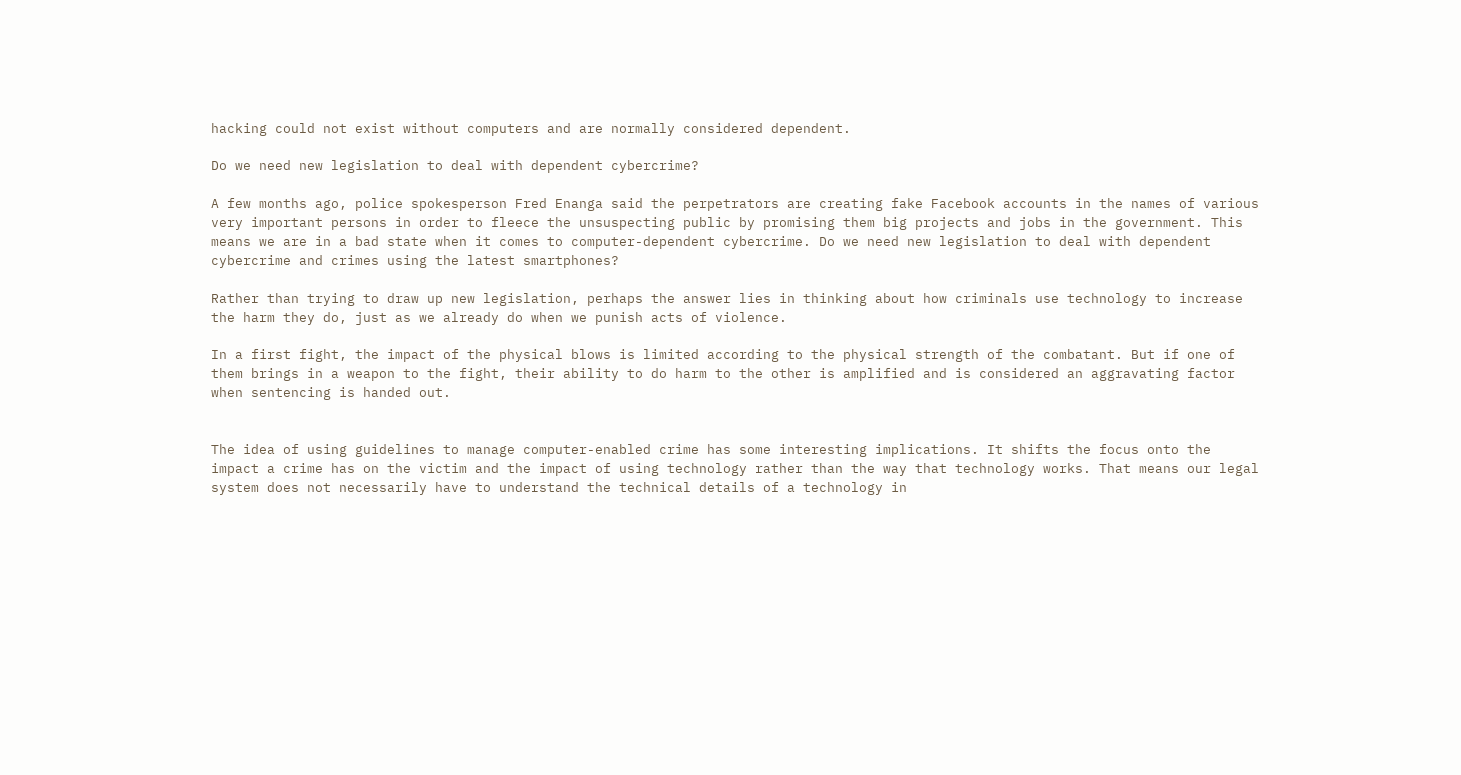hacking could not exist without computers and are normally considered dependent.

Do we need new legislation to deal with dependent cybercrime?

A few months ago, police spokesperson Fred Enanga said the perpetrators are creating fake Facebook accounts in the names of various very important persons in order to fleece the unsuspecting public by promising them big projects and jobs in the government. This means we are in a bad state when it comes to computer-dependent cybercrime. Do we need new legislation to deal with dependent cybercrime and crimes using the latest smartphones?

Rather than trying to draw up new legislation, perhaps the answer lies in thinking about how criminals use technology to increase the harm they do, just as we already do when we punish acts of violence.

In a first fight, the impact of the physical blows is limited according to the physical strength of the combatant. But if one of them brings in a weapon to the fight, their ability to do harm to the other is amplified and is considered an aggravating factor when sentencing is handed out.


The idea of using guidelines to manage computer-enabled crime has some interesting implications. It shifts the focus onto the impact a crime has on the victim and the impact of using technology rather than the way that technology works. That means our legal system does not necessarily have to understand the technical details of a technology in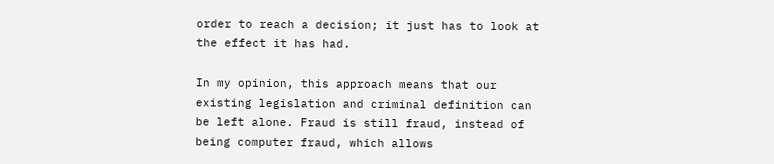order to reach a decision; it just has to look at the effect it has had.

In my opinion, this approach means that our existing legislation and criminal definition can be left alone. Fraud is still fraud, instead of being computer fraud, which allows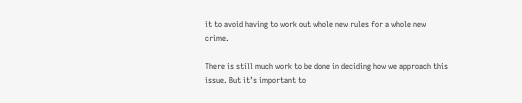it to avoid having to work out whole new rules for a whole new crime.

There is still much work to be done in deciding how we approach this issue. But it’s important to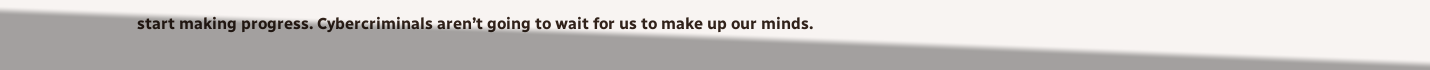start making progress. Cybercriminals aren’t going to wait for us to make up our minds.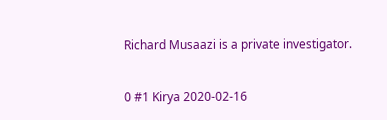Richard Musaazi is a private investigator.


0 #1 Kirya 2020-02-16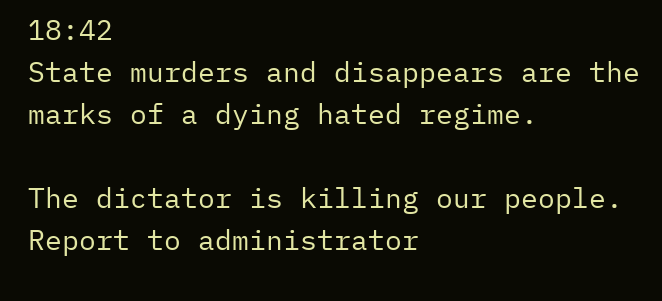18:42
State murders and disappears are the
marks of a dying hated regime.

The dictator is killing our people.
Report to administrator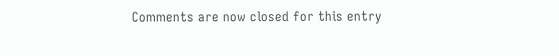Comments are now closed for this entry